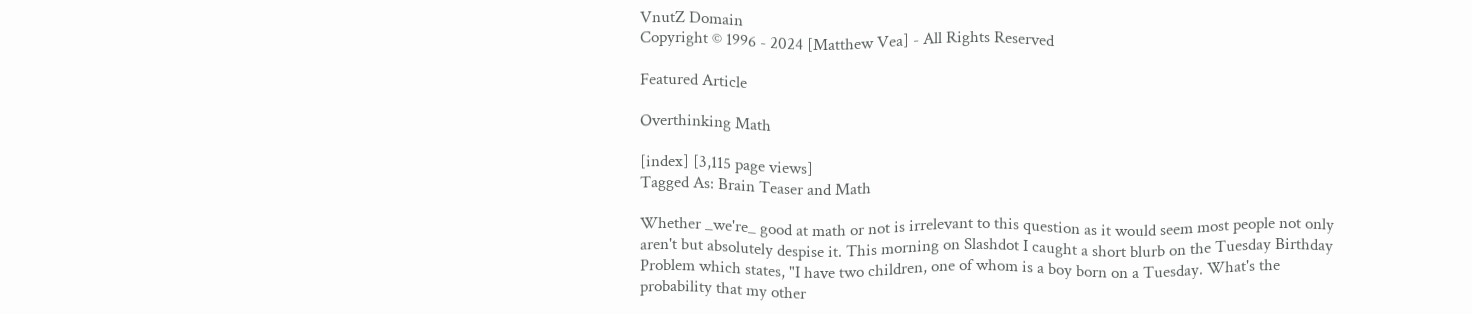VnutZ Domain
Copyright © 1996 - 2024 [Matthew Vea] - All Rights Reserved

Featured Article

Overthinking Math

[index] [3,115 page views]
Tagged As: Brain Teaser and Math

Whether _we're_ good at math or not is irrelevant to this question as it would seem most people not only aren't but absolutely despise it. This morning on Slashdot I caught a short blurb on the Tuesday Birthday Problem which states, "I have two children, one of whom is a boy born on a Tuesday. What's the probability that my other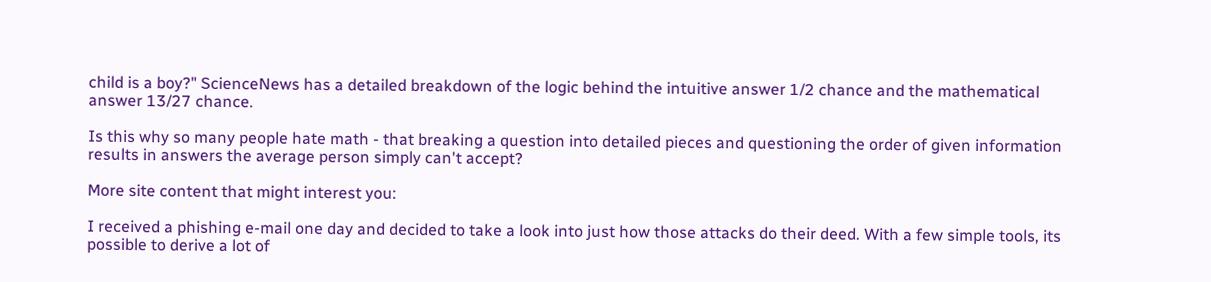child is a boy?" ScienceNews has a detailed breakdown of the logic behind the intuitive answer 1/2 chance and the mathematical answer 13/27 chance.

Is this why so many people hate math - that breaking a question into detailed pieces and questioning the order of given information results in answers the average person simply can't accept?

More site content that might interest you:

I received a phishing e-mail one day and decided to take a look into just how those attacks do their deed. With a few simple tools, its possible to derive a lot of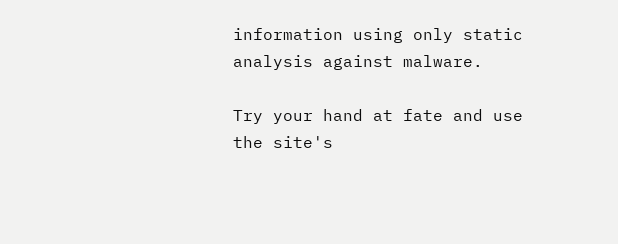information using only static analysis against malware.

Try your hand at fate and use the site's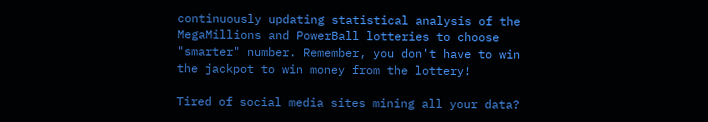continuously updating statistical analysis of the MegaMillions and PowerBall lotteries to choose "smarter" number. Remember, you don't have to win the jackpot to win money from the lottery!

Tired of social media sites mining all your data?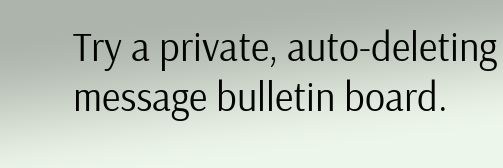Try a private, auto-deleting message bulletin board.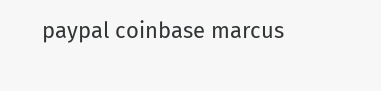paypal coinbase marcus